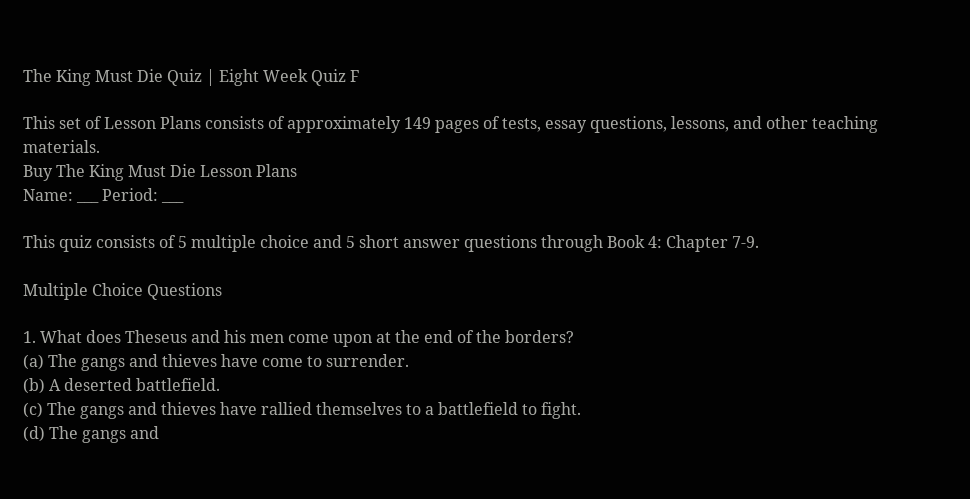The King Must Die Quiz | Eight Week Quiz F

This set of Lesson Plans consists of approximately 149 pages of tests, essay questions, lessons, and other teaching materials.
Buy The King Must Die Lesson Plans
Name: ___ Period: ___

This quiz consists of 5 multiple choice and 5 short answer questions through Book 4: Chapter 7-9.

Multiple Choice Questions

1. What does Theseus and his men come upon at the end of the borders?
(a) The gangs and thieves have come to surrender.
(b) A deserted battlefield.
(c) The gangs and thieves have rallied themselves to a battlefield to fight.
(d) The gangs and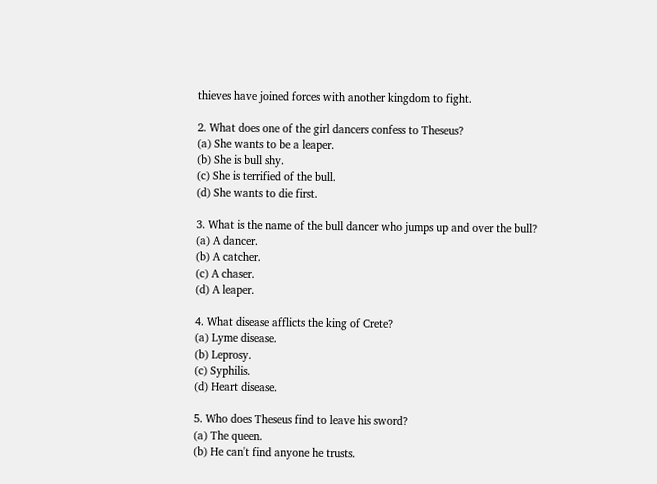thieves have joined forces with another kingdom to fight.

2. What does one of the girl dancers confess to Theseus?
(a) She wants to be a leaper.
(b) She is bull shy.
(c) She is terrified of the bull.
(d) She wants to die first.

3. What is the name of the bull dancer who jumps up and over the bull?
(a) A dancer.
(b) A catcher.
(c) A chaser.
(d) A leaper.

4. What disease afflicts the king of Crete?
(a) Lyme disease.
(b) Leprosy.
(c) Syphilis.
(d) Heart disease.

5. Who does Theseus find to leave his sword?
(a) The queen.
(b) He can't find anyone he trusts.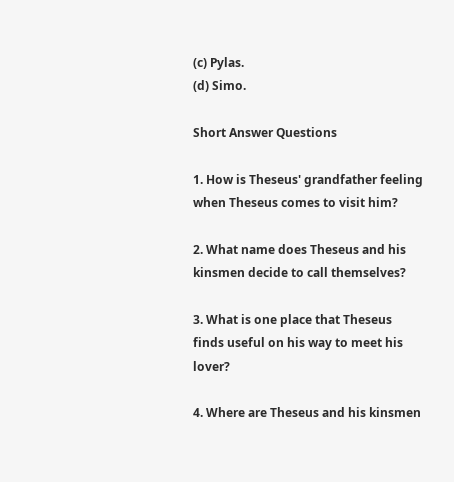(c) Pylas.
(d) Simo.

Short Answer Questions

1. How is Theseus' grandfather feeling when Theseus comes to visit him?

2. What name does Theseus and his kinsmen decide to call themselves?

3. What is one place that Theseus finds useful on his way to meet his lover?

4. Where are Theseus and his kinsmen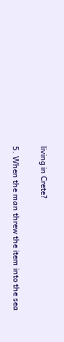living in Crete?

5. When the man threw the item into the sea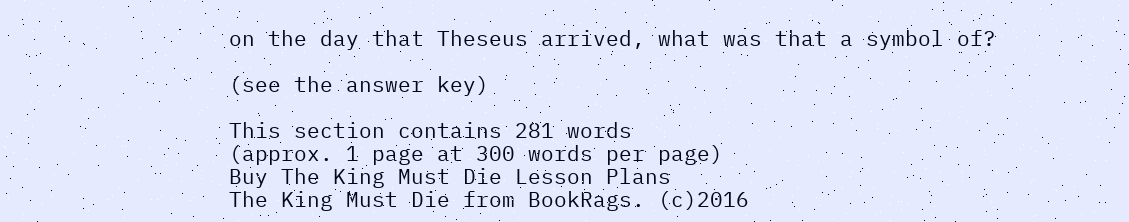on the day that Theseus arrived, what was that a symbol of?

(see the answer key)

This section contains 281 words
(approx. 1 page at 300 words per page)
Buy The King Must Die Lesson Plans
The King Must Die from BookRags. (c)2016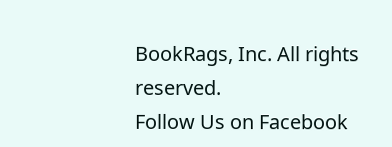BookRags, Inc. All rights reserved.
Follow Us on Facebook